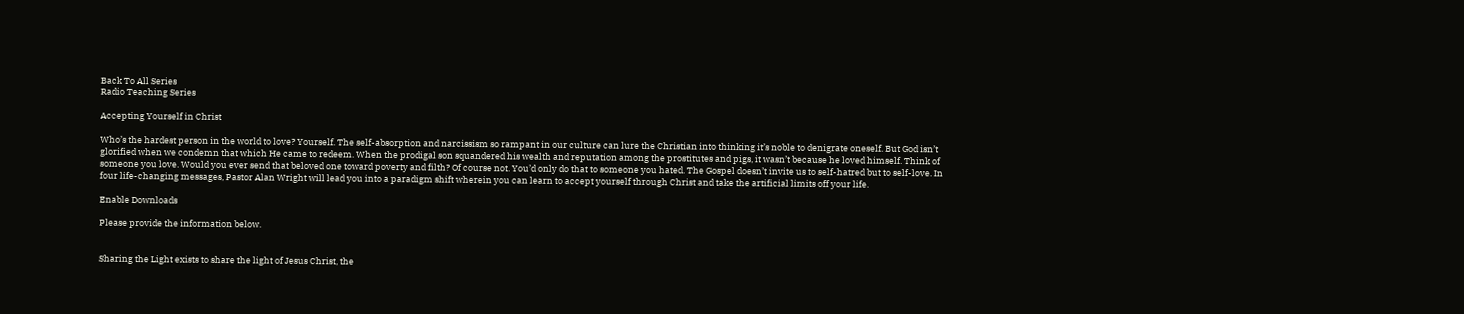Back To All Series
Radio Teaching Series

Accepting Yourself in Christ

Who’s the hardest person in the world to love? Yourself. The self-absorption and narcissism so rampant in our culture can lure the Christian into thinking it’s noble to denigrate oneself. But God isn’t glorified when we condemn that which He came to redeem. When the prodigal son squandered his wealth and reputation among the prostitutes and pigs, it wasn’t because he loved himself. Think of someone you love. Would you ever send that beloved one toward poverty and filth? Of course not. You’d only do that to someone you hated. The Gospel doesn’t invite us to self-hatred but to self-love. In four life-changing messages, Pastor Alan Wright will lead you into a paradigm shift wherein you can learn to accept yourself through Christ and take the artificial limits off your life.

Enable Downloads

Please provide the information below.


Sharing the Light exists to share the light of Jesus Christ, the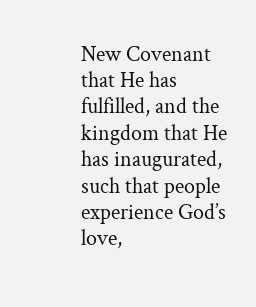New Covenant that He has fulfilled, and the kingdom that He has inaugurated, such that people experience God’s love,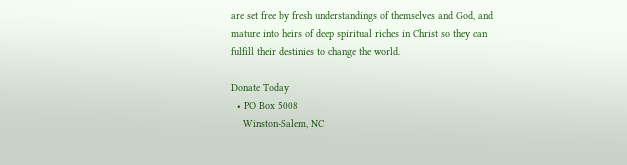are set free by fresh understandings of themselves and God, and mature into heirs of deep spiritual riches in Christ so they can fulfill their destinies to change the world.

Donate Today
  • PO Box 5008
    Winston-Salem, NC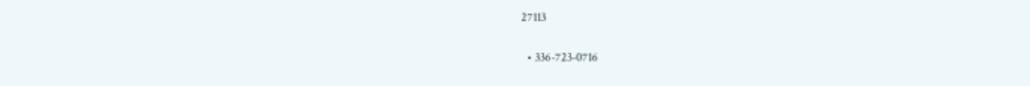27113

  • 336-723-0716